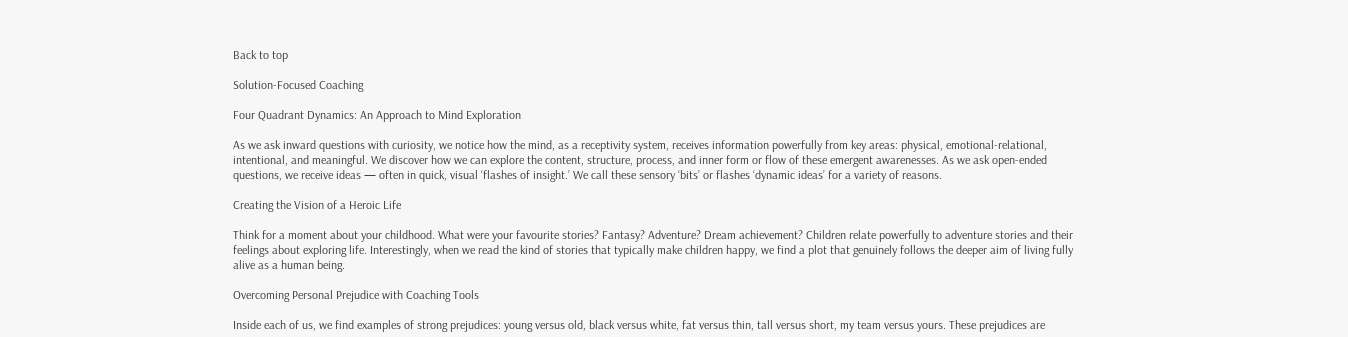Back to top

Solution-Focused Coaching

Four Quadrant Dynamics: An Approach to Mind Exploration

As we ask inward questions with curiosity, we notice how the mind, as a receptivity system, receives information powerfully from key areas: physical, emotional-relational, intentional, and meaningful. We discover how we can explore the content, structure, process, and inner form or flow of these emergent awarenesses. As we ask open-ended questions, we receive ideas — often in quick, visual ‘flashes of insight.’ We call these sensory ‘bits’ or flashes ‘dynamic ideas’ for a variety of reasons.

Creating the Vision of a Heroic Life

Think for a moment about your childhood. What were your favourite stories? Fantasy? Adventure? Dream achievement? Children relate powerfully to adventure stories and their feelings about exploring life. Interestingly, when we read the kind of stories that typically make children happy, we find a plot that genuinely follows the deeper aim of living fully alive as a human being.

Overcoming Personal Prejudice with Coaching Tools

Inside each of us, we find examples of strong prejudices: young versus old, black versus white, fat versus thin, tall versus short, my team versus yours. These prejudices are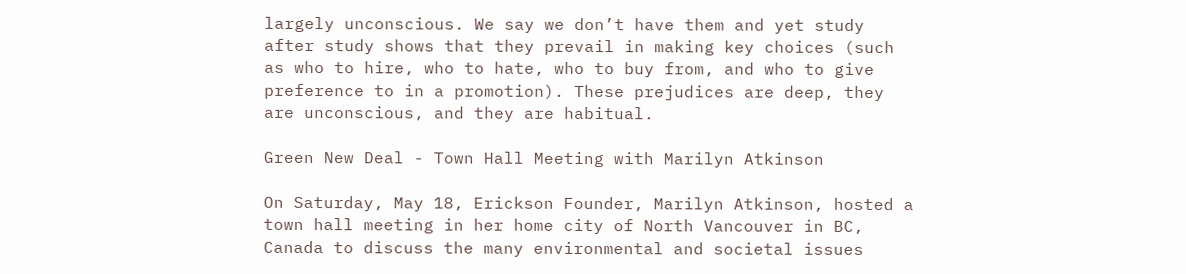largely unconscious. We say we don’t have them and yet study after study shows that they prevail in making key choices (such as who to hire, who to hate, who to buy from, and who to give preference to in a promotion). These prejudices are deep, they are unconscious, and they are habitual.

Green New Deal - Town Hall Meeting with Marilyn Atkinson

On Saturday, May 18, Erickson Founder, Marilyn Atkinson, hosted a town hall meeting in her home city of North Vancouver in BC, Canada to discuss the many environmental and societal issues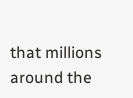that millions around the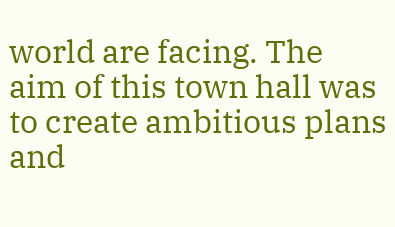world are facing. The aim of this town hall was to create ambitious plans and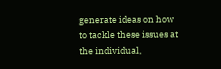generate ideas on how to tackle these issues at the individual,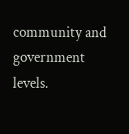community and government levels.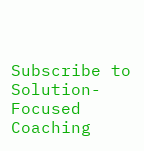Subscribe to Solution-Focused Coaching